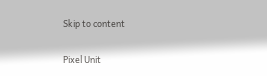Skip to content

Pixel Unit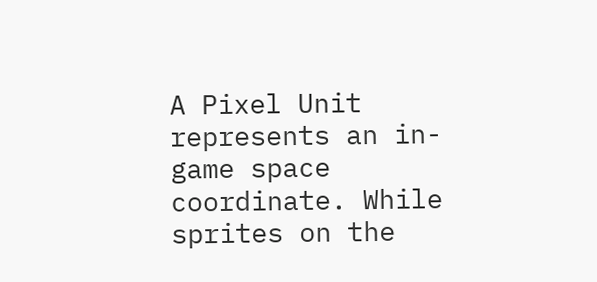A Pixel Unit represents an in-game space coordinate. While sprites on the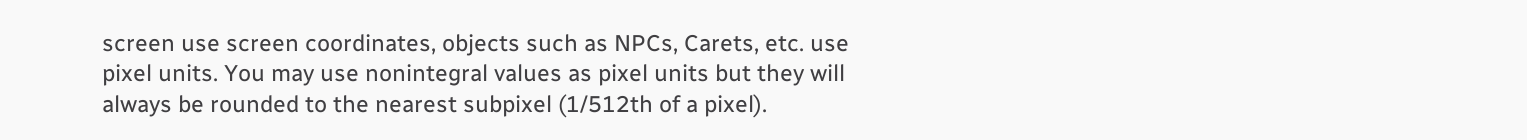screen use screen coordinates, objects such as NPCs, Carets, etc. use pixel units. You may use nonintegral values as pixel units but they will always be rounded to the nearest subpixel (1/512th of a pixel).